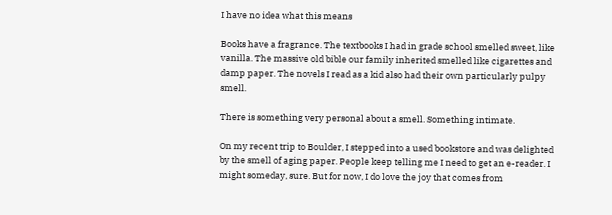I have no idea what this means

Books have a fragrance. The textbooks I had in grade school smelled sweet, like vanilla. The massive old bible our family inherited smelled like cigarettes and damp paper. The novels I read as a kid also had their own particularly pulpy smell.

There is something very personal about a smell. Something intimate.

On my recent trip to Boulder, I stepped into a used bookstore and was delighted by the smell of aging paper. People keep telling me I need to get an e-reader. I might someday, sure. But for now, I do love the joy that comes from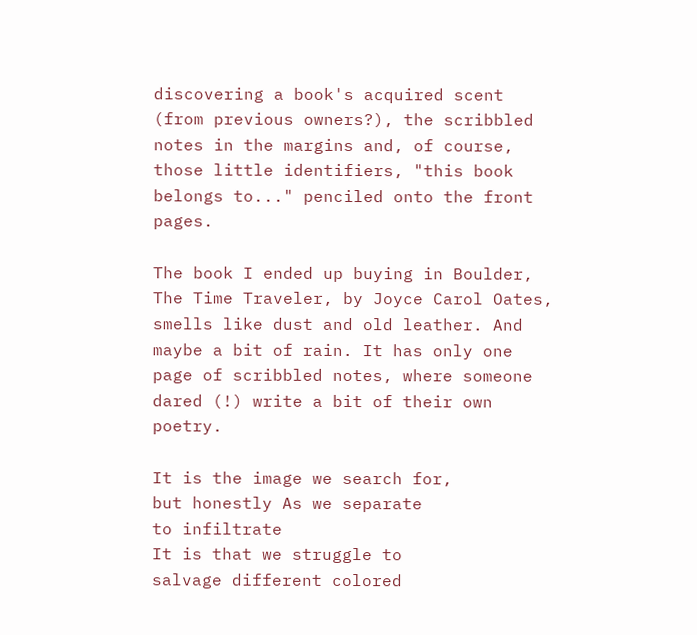discovering a book's acquired scent (from previous owners?), the scribbled notes in the margins and, of course, those little identifiers, "this book belongs to..." penciled onto the front pages.

The book I ended up buying in Boulder, The Time Traveler, by Joyce Carol Oates, smells like dust and old leather. And maybe a bit of rain. It has only one page of scribbled notes, where someone dared (!) write a bit of their own poetry.

It is the image we search for,
but honestly As we separate
to infiltrate
It is that we struggle to
salvage different colored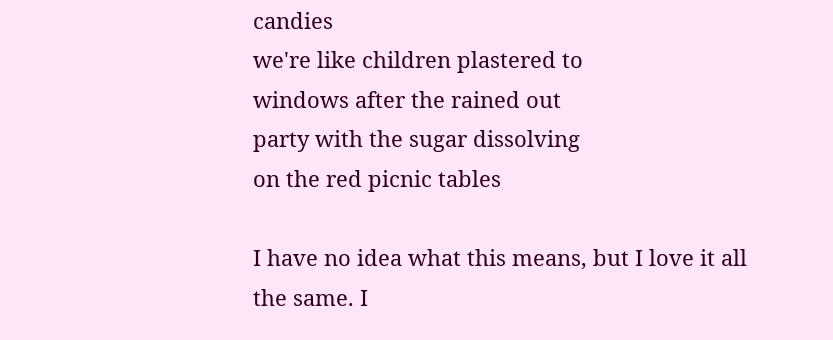candies
we're like children plastered to
windows after the rained out
party with the sugar dissolving
on the red picnic tables

I have no idea what this means, but I love it all the same. I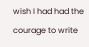wish I had had the courage to write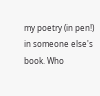my poetry (in pen!) in someone else's book. Who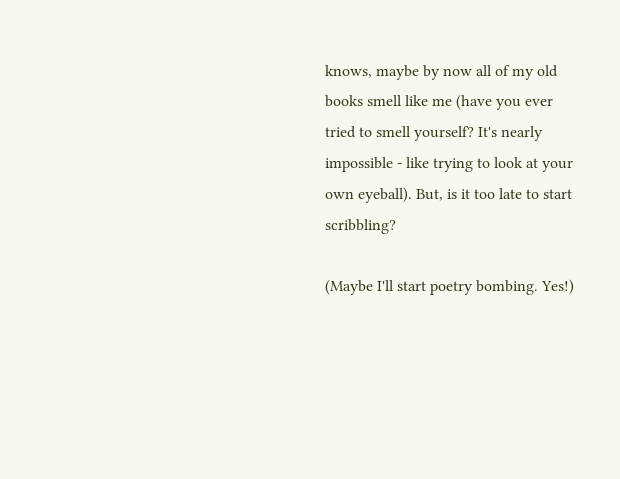knows, maybe by now all of my old books smell like me (have you ever tried to smell yourself? It's nearly impossible - like trying to look at your own eyeball). But, is it too late to start scribbling?

(Maybe I'll start poetry bombing. Yes!)